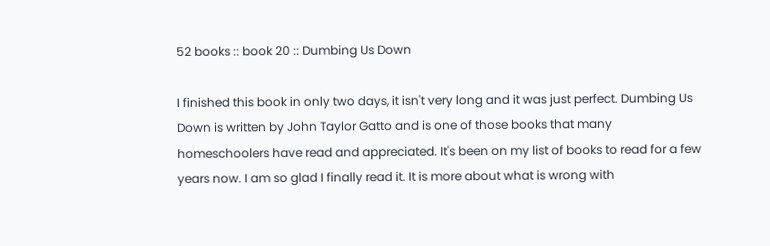52 books :: book 20 :: Dumbing Us Down

I finished this book in only two days, it isn't very long and it was just perfect. Dumbing Us Down is written by John Taylor Gatto and is one of those books that many homeschoolers have read and appreciated. It's been on my list of books to read for a few years now. I am so glad I finally read it. It is more about what is wrong with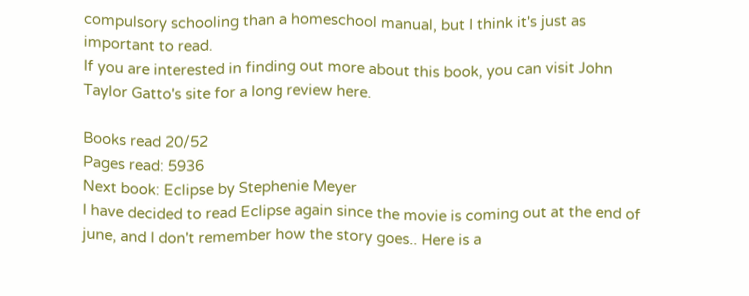compulsory schooling than a homeschool manual, but I think it's just as important to read.
If you are interested in finding out more about this book, you can visit John Taylor Gatto's site for a long review here.

Books read 20/52
Pages read: 5936
Next book: Eclipse by Stephenie Meyer
I have decided to read Eclipse again since the movie is coming out at the end of june, and I don't remember how the story goes.. Here is a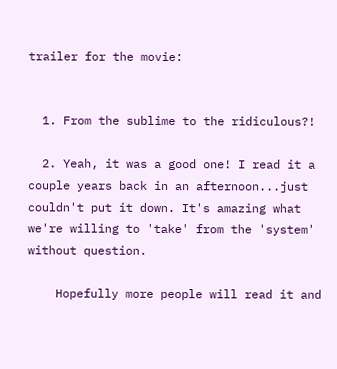trailer for the movie:


  1. From the sublime to the ridiculous?!

  2. Yeah, it was a good one! I read it a couple years back in an afternoon...just couldn't put it down. It's amazing what we're willing to 'take' from the 'system' without question.

    Hopefully more people will read it and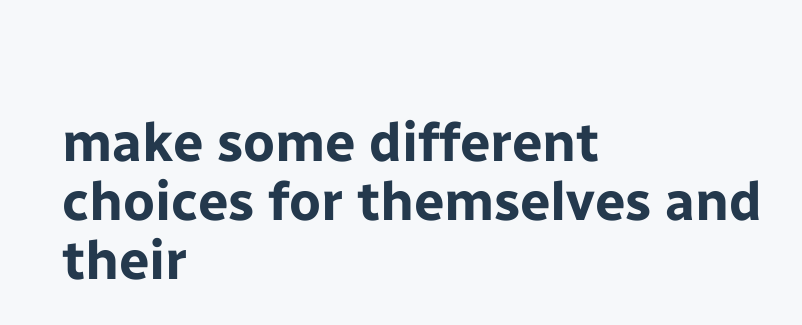make some different choices for themselves and their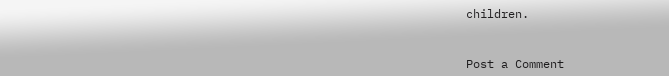children.


Post a Comment